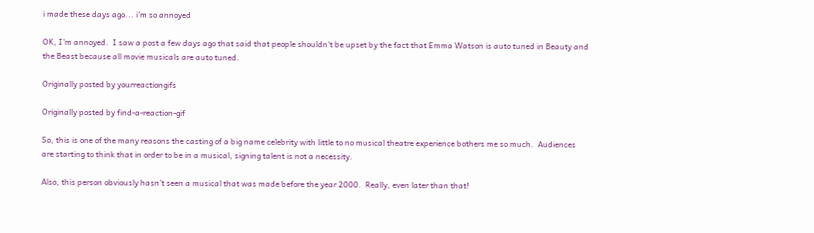i made these days ago... i'm so annoyed

OK, I'm annoyed.  I saw a post a few days ago that said that people shouldn't be upset by the fact that Emma Watson is auto tuned in Beauty and the Beast because all movie musicals are auto tuned.

Originally posted by yourreactiongifs

Originally posted by find-a-reaction-gif

So, this is one of the many reasons the casting of a big name celebrity with little to no musical theatre experience bothers me so much.  Audiences are starting to think that in order to be in a musical, signing talent is not a necessity.

Also, this person obviously hasn’t seen a musical that was made before the year 2000.  Really, even later than that!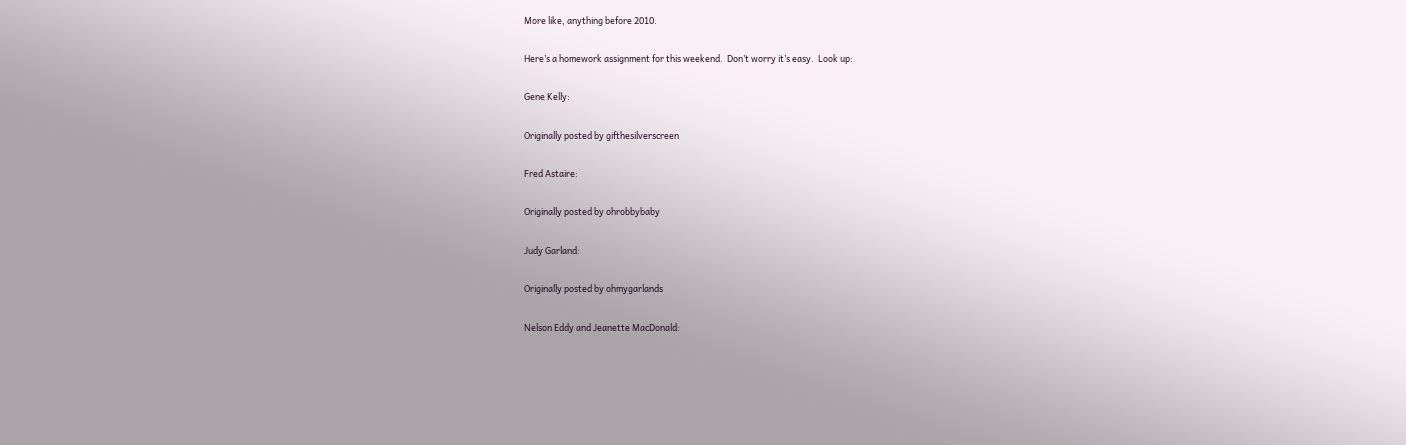More like, anything before 2010.

Here’s a homework assignment for this weekend.  Don’t worry it’s easy.  Look up:

Gene Kelly:

Originally posted by gifthesilverscreen

Fred Astaire:

Originally posted by ohrobbybaby

Judy Garland:

Originally posted by ohmygarlands

Nelson Eddy and Jeanette MacDonald: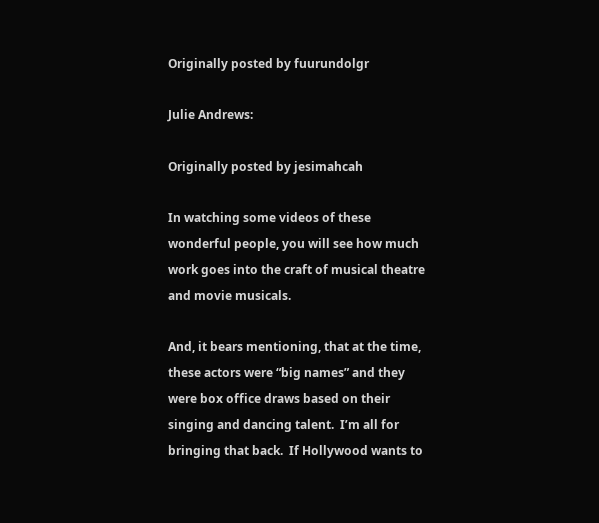Originally posted by fuurundolgr

Julie Andrews:

Originally posted by jesimahcah

In watching some videos of these wonderful people, you will see how much work goes into the craft of musical theatre and movie musicals.

And, it bears mentioning, that at the time, these actors were “big names” and they were box office draws based on their singing and dancing talent.  I’m all for bringing that back.  If Hollywood wants to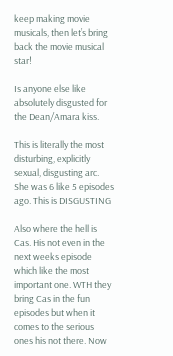keep making movie musicals, then let’s bring back the movie musical star!

Is anyone else like absolutely disgusted for the Dean/Amara kiss.

This is literally the most disturbing, explicitly sexual, disgusting arc. She was 6 like 5 episodes ago. This is DISGUSTING

Also where the hell is Cas. His not even in the next weeks episode which like the most important one. WTH they bring Cas in the fun episodes but when it comes to the serious ones his not there. Now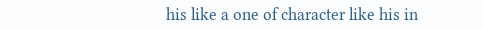his like a one of character like his in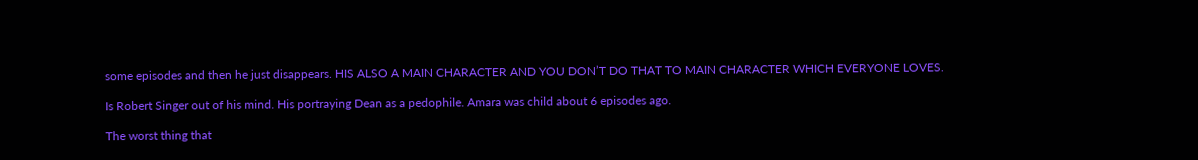some episodes and then he just disappears. HIS ALSO A MAIN CHARACTER AND YOU DON’T DO THAT TO MAIN CHARACTER WHICH EVERYONE LOVES.

Is Robert Singer out of his mind. His portraying Dean as a pedophile. Amara was child about 6 episodes ago.

The worst thing that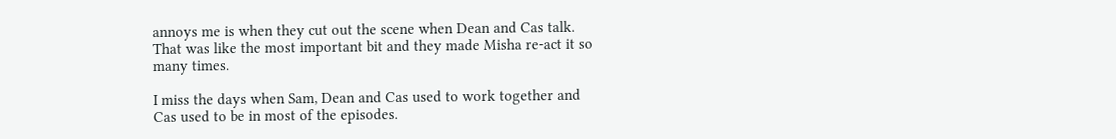annoys me is when they cut out the scene when Dean and Cas talk. That was like the most important bit and they made Misha re-act it so many times.

I miss the days when Sam, Dean and Cas used to work together and Cas used to be in most of the episodes.